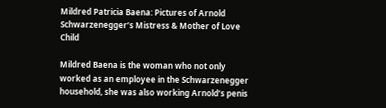Mildred Patricia Baena: Pictures of Arnold Schwarzenegger’s Mistress & Mother of Love Child

Mildred Baena is the woman who not only worked as an employee in the Schwarzenegger household, she was also working Arnold’s penis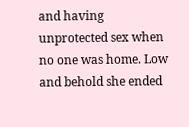and having unprotected sex when no one was home. Low and behold she ended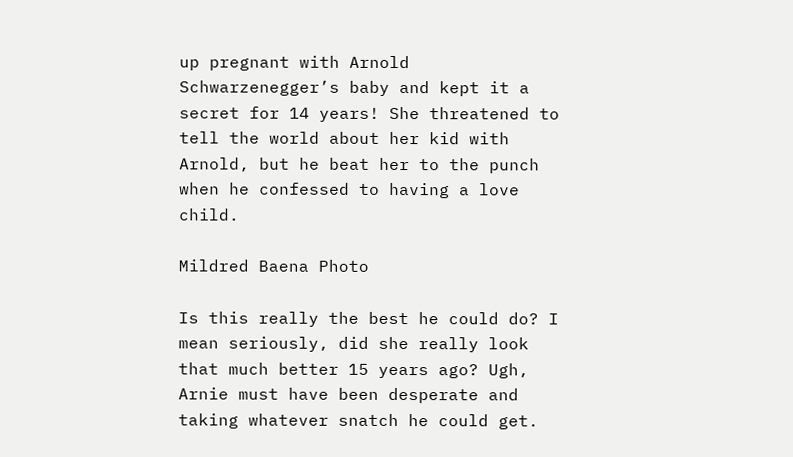up pregnant with Arnold Schwarzenegger’s baby and kept it a secret for 14 years! She threatened to tell the world about her kid with Arnold, but he beat her to the punch when he confessed to having a love child.

Mildred Baena Photo

Is this really the best he could do? I mean seriously, did she really look that much better 15 years ago? Ugh, Arnie must have been desperate and taking whatever snatch he could get.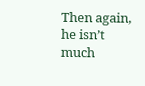Then again, he isn’t much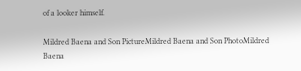of a looker himself.

Mildred Baena and Son PictureMildred Baena and Son PhotoMildred Baena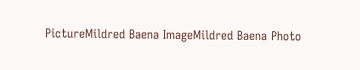PictureMildred Baena ImageMildred Baena Photo